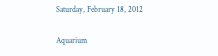Saturday, February 18, 2012

Aquarium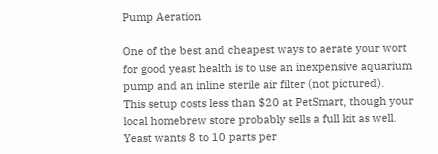Pump Aeration

One of the best and cheapest ways to aerate your wort for good yeast health is to use an inexpensive aquarium pump and an inline sterile air filter (not pictured).
This setup costs less than $20 at PetSmart, though your local homebrew store probably sells a full kit as well.
Yeast wants 8 to 10 parts per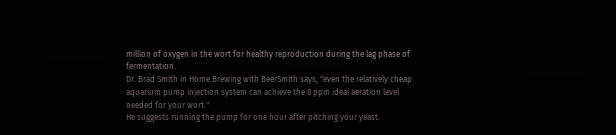million of oxygen in the wort for healthy reproduction during the lag phase of fermentation.
Dr. Brad Smith in Home Brewing with BeerSmith says, "even the relatively cheap aquarium pump injection system can achieve the 8 ppm ideal aeration level needed for your wort."
He suggests running the pump for one hour after pitching your yeast.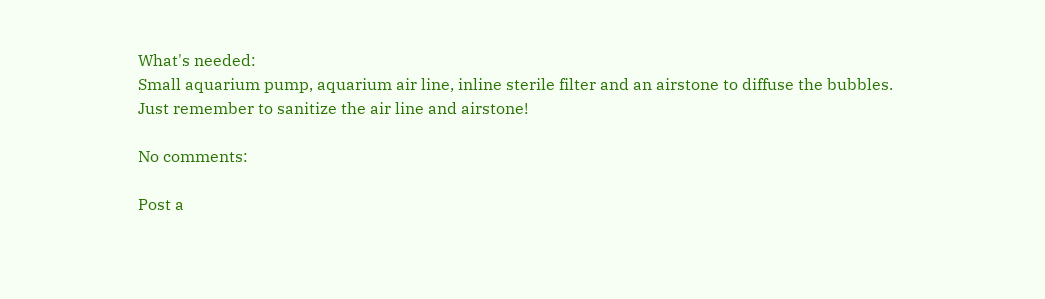What's needed:
Small aquarium pump, aquarium air line, inline sterile filter and an airstone to diffuse the bubbles.
Just remember to sanitize the air line and airstone!

No comments:

Post a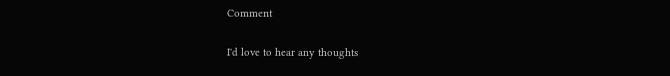Comment

I'd love to hear any thoughts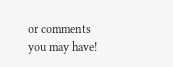or comments you may have!